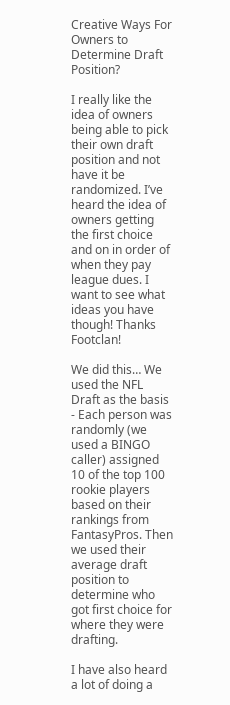Creative Ways For Owners to Determine Draft Position?

I really like the idea of owners being able to pick their own draft position and not have it be randomized. I’ve heard the idea of owners getting the first choice and on in order of when they pay league dues. I want to see what ideas you have though! Thanks Footclan!

We did this… We used the NFL Draft as the basis - Each person was randomly (we used a BINGO caller) assigned 10 of the top 100 rookie players based on their rankings from FantasyPros. Then we used their average draft position to determine who got first choice for where they were drafting.

I have also heard a lot of doing a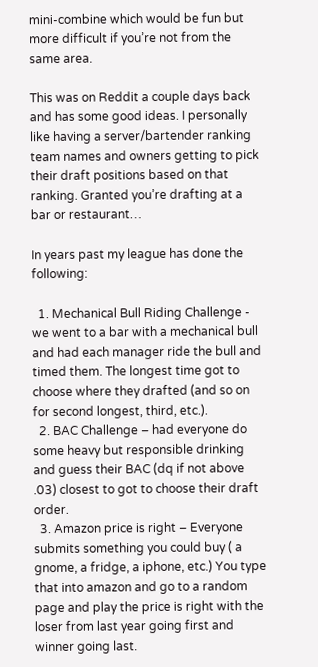mini-combine which would be fun but more difficult if you’re not from the same area.

This was on Reddit a couple days back and has some good ideas. I personally like having a server/bartender ranking team names and owners getting to pick their draft positions based on that ranking. Granted you’re drafting at a bar or restaurant…

In years past my league has done the following:

  1. Mechanical Bull Riding Challenge - we went to a bar with a mechanical bull and had each manager ride the bull and timed them. The longest time got to choose where they drafted (and so on for second longest, third, etc.).
  2. BAC Challenge – had everyone do some heavy but responsible drinking and guess their BAC (dq if not above .03) closest to got to choose their draft order.
  3. Amazon price is right – Everyone submits something you could buy ( a gnome, a fridge, a iphone, etc.) You type that into amazon and go to a random page and play the price is right with the loser from last year going first and winner going last.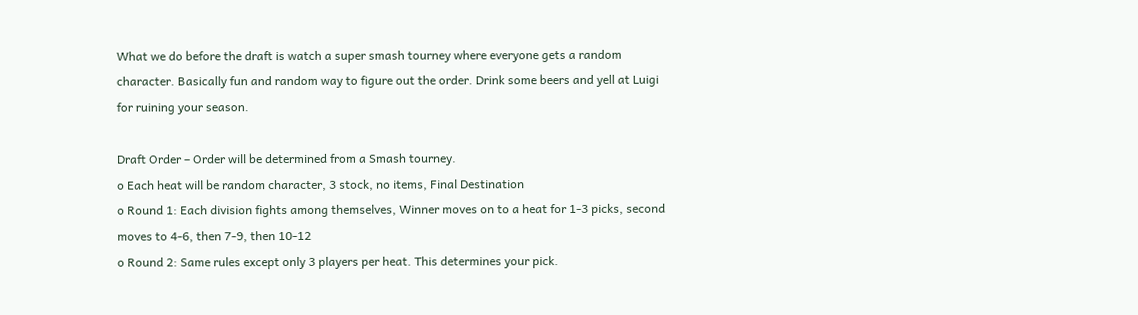What we do before the draft is watch a super smash tourney where everyone gets a random character. Basically fun and random way to figure out the order. Drink some beers and yell at Luigi for ruining your season.

Draft Order – Order will be determined from a Smash tourney.
o Each heat will be random character, 3 stock, no items, Final Destination
o Round 1: Each division fights among themselves, Winner moves on to a heat for 1-3 picks, second moves to 4-6, then 7-9, then 10-12
o Round 2: Same rules except only 3 players per heat. This determines your pick.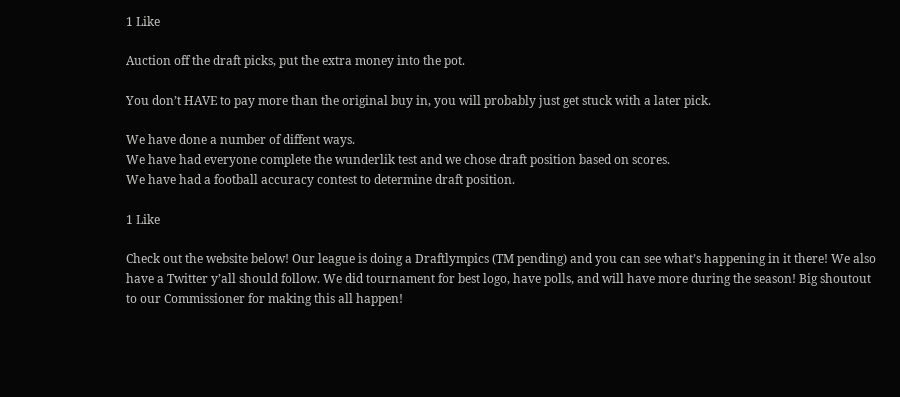1 Like

Auction off the draft picks, put the extra money into the pot.

You don’t HAVE to pay more than the original buy in, you will probably just get stuck with a later pick.

We have done a number of diffent ways.
We have had everyone complete the wunderlik test and we chose draft position based on scores.
We have had a football accuracy contest to determine draft position.

1 Like

Check out the website below! Our league is doing a Draftlympics (TM pending) and you can see what’s happening in it there! We also have a Twitter y’all should follow. We did tournament for best logo, have polls, and will have more during the season! Big shoutout to our Commissioner for making this all happen!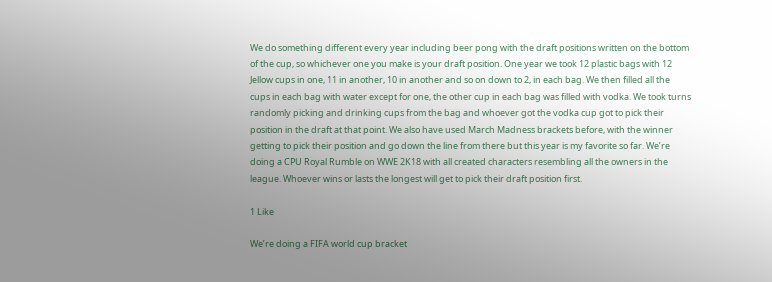We do something different every year including beer pong with the draft positions written on the bottom of the cup, so whichever one you make is your draft position. One year we took 12 plastic bags with 12 Jellow cups in one, 11 in another, 10 in another and so on down to 2, in each bag. We then filled all the cups in each bag with water except for one, the other cup in each bag was filled with vodka. We took turns randomly picking and drinking cups from the bag and whoever got the vodka cup got to pick their position in the draft at that point. We also have used March Madness brackets before, with the winner getting to pick their position and go down the line from there but this year is my favorite so far. We’re doing a CPU Royal Rumble on WWE 2K18 with all created characters resembling all the owners in the league. Whoever wins or lasts the longest will get to pick their draft position first.

1 Like

We’re doing a FIFA world cup bracket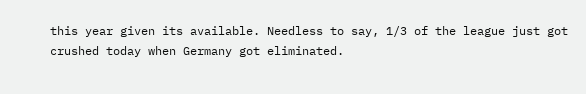this year given its available. Needless to say, 1/3 of the league just got crushed today when Germany got eliminated.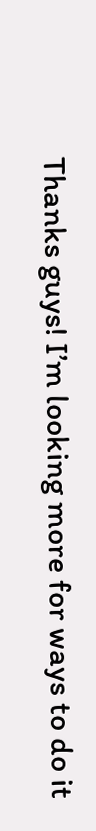Thanks guys! I’m looking more for ways to do it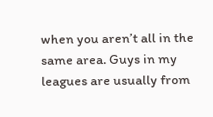when you aren’t all in the same area. Guys in my leagues are usually from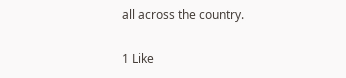all across the country.

1 Like